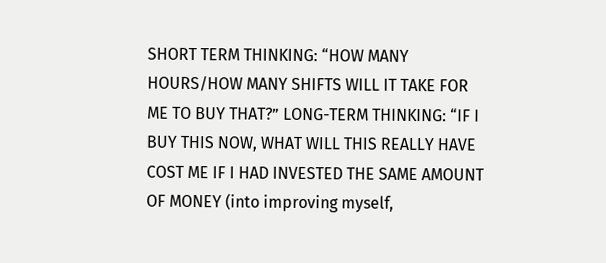SHORT TERM THINKING: “HOW MANY HOURS/HOW MANY SHIFTS WILL IT TAKE FOR ME TO BUY THAT?” LONG-TERM THINKING: “IF I BUY THIS NOW, WHAT WILL THIS REALLY HAVE COST ME IF I HAD INVESTED THE SAME AMOUNT OF MONEY (into improving myself,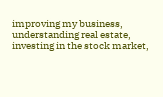improving my business, understanding real estate, investing in the stock market,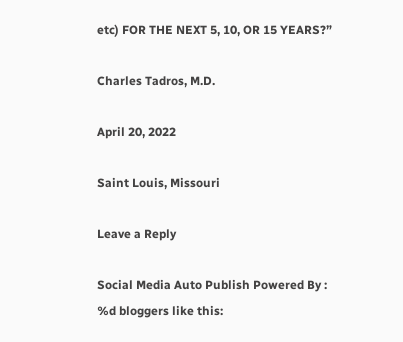etc) FOR THE NEXT 5, 10, OR 15 YEARS?”

Charles Tadros, M.D.

April 20, 2022

Saint Louis, Missouri

Leave a Reply

Social Media Auto Publish Powered By :
%d bloggers like this: